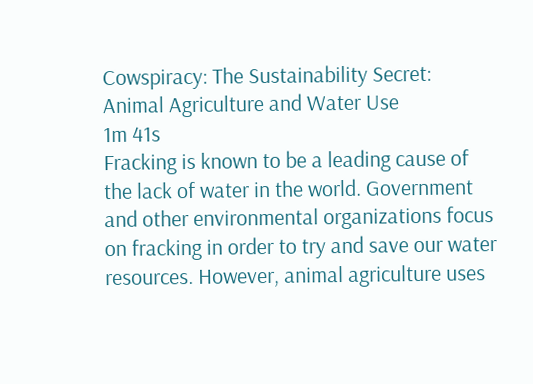Cowspiracy: The Sustainability Secret: Animal Agriculture and Water Use
1m 41s
Fracking is known to be a leading cause of the lack of water in the world. Government and other environmental organizations focus on fracking in order to try and save our water resources. However, animal agriculture uses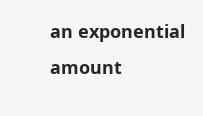an exponential amount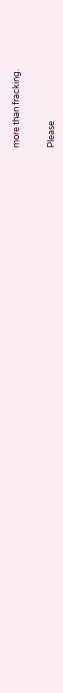more than fracking.


Please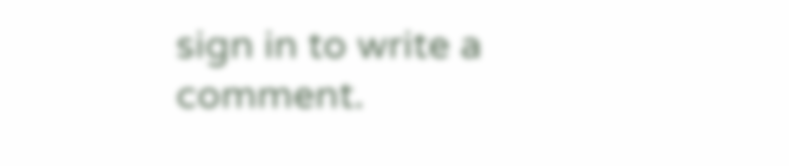sign in to write a comment.